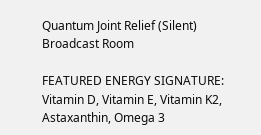Quantum Joint Relief (Silent) Broadcast Room

FEATURED ENERGY SIGNATURE: Vitamin D, Vitamin E, Vitamin K2, Astaxanthin, Omega 3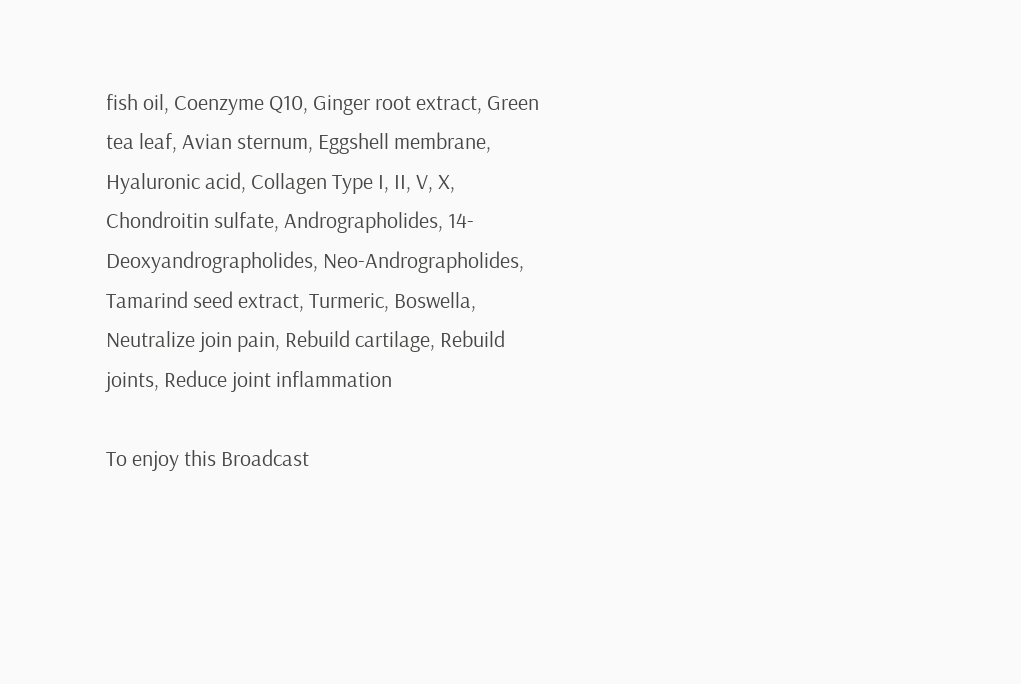fish oil, Coenzyme Q10, Ginger root extract, Green tea leaf, Avian sternum, Eggshell membrane, Hyaluronic acid, Collagen Type I, II, V, X, Chondroitin sulfate, Andrographolides, 14-Deoxyandrographolides, Neo-Andrographolides, Tamarind seed extract, Turmeric, Boswella, Neutralize join pain, Rebuild cartilage, Rebuild joints, Reduce joint inflammation

To enjoy this Broadcast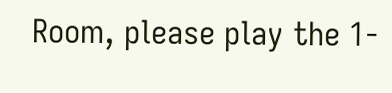Room, please play the 1-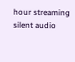hour streaming silent audio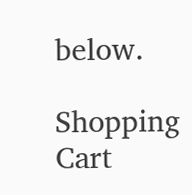below.

Shopping Cart